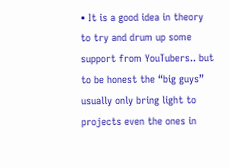• It is a good idea in theory to try and drum up some support from YouTubers.. but to be honest the “big guys” usually only bring light to projects even the ones in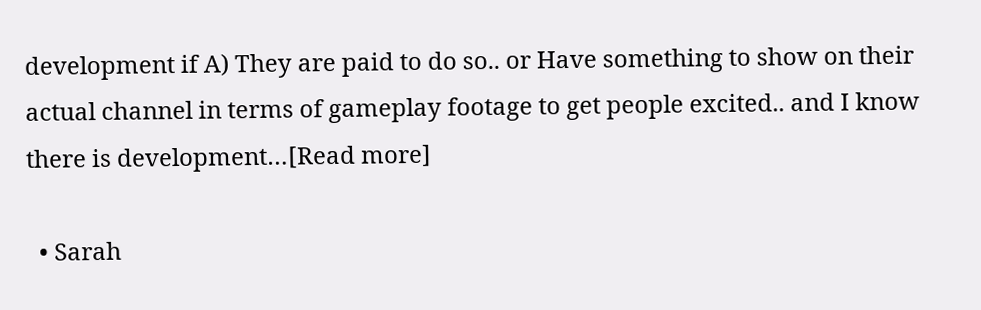development if A) They are paid to do so.. or Have something to show on their actual channel in terms of gameplay footage to get people excited.. and I know there is development…[Read more]

  • Sarah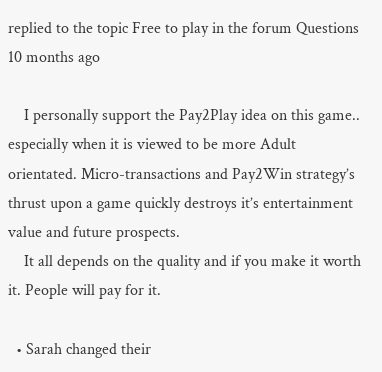replied to the topic Free to play in the forum Questions 10 months ago

    I personally support the Pay2Play idea on this game.. especially when it is viewed to be more Adult orientated. Micro-transactions and Pay2Win strategy’s thrust upon a game quickly destroys it’s entertainment value and future prospects.
    It all depends on the quality and if you make it worth it. People will pay for it.

  • Sarah changed their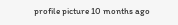profile picture 10 months ago